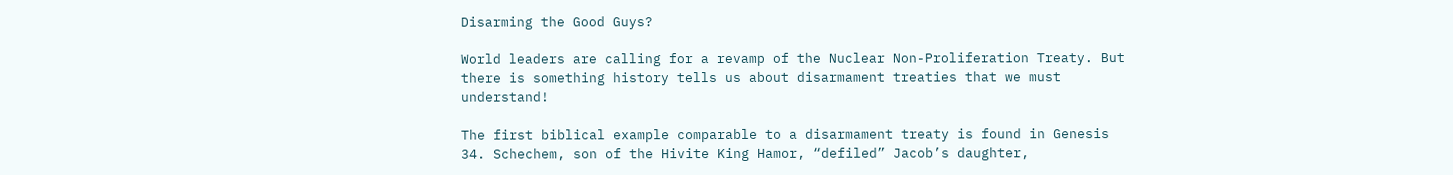Disarming the Good Guys?

World leaders are calling for a revamp of the Nuclear Non-Proliferation Treaty. But there is something history tells us about disarmament treaties that we must understand!

The first biblical example comparable to a disarmament treaty is found in Genesis 34. Schechem, son of the Hivite King Hamor, “defiled” Jacob’s daughter,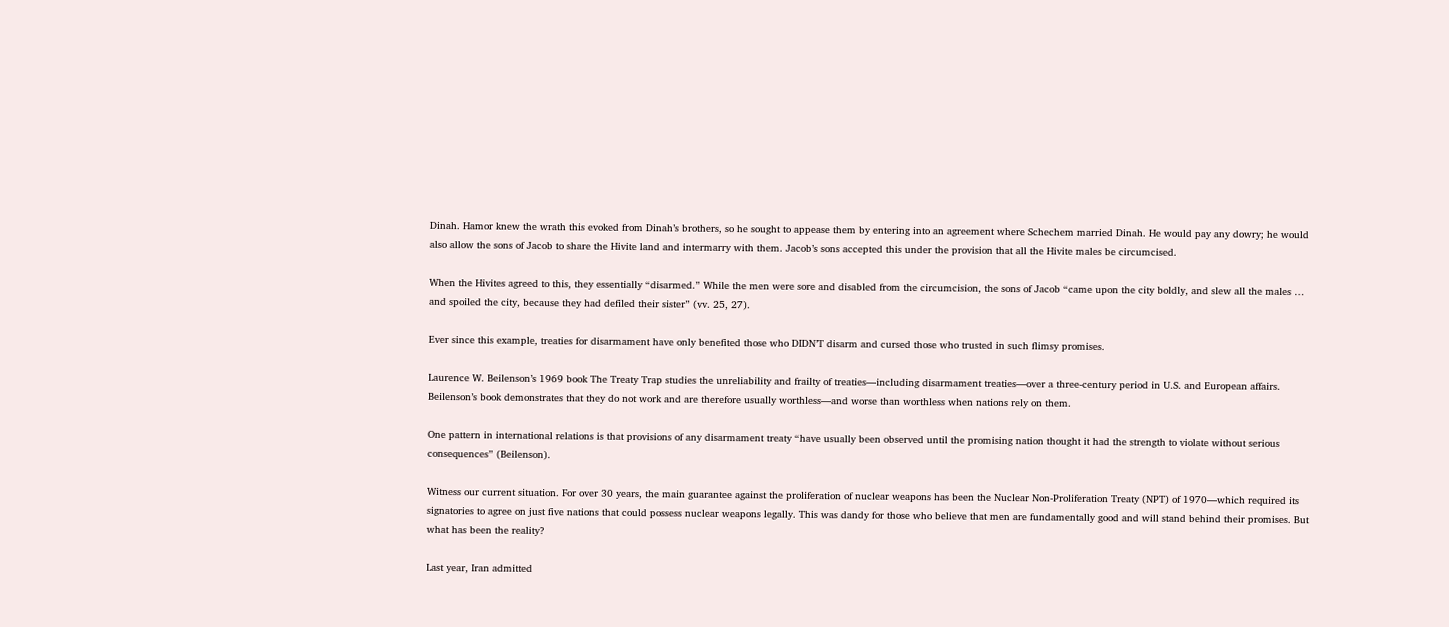Dinah. Hamor knew the wrath this evoked from Dinah’s brothers, so he sought to appease them by entering into an agreement where Schechem married Dinah. He would pay any dowry; he would also allow the sons of Jacob to share the Hivite land and intermarry with them. Jacob’s sons accepted this under the provision that all the Hivite males be circumcised.

When the Hivites agreed to this, they essentially “disarmed.” While the men were sore and disabled from the circumcision, the sons of Jacob “came upon the city boldly, and slew all the males … and spoiled the city, because they had defiled their sister” (vv. 25, 27).

Ever since this example, treaties for disarmament have only benefited those who DIDN’T disarm and cursed those who trusted in such flimsy promises.

Laurence W. Beilenson’s 1969 book The Treaty Trap studies the unreliability and frailty of treaties—including disarmament treaties—over a three-century period in U.S. and European affairs. Beilenson’s book demonstrates that they do not work and are therefore usually worthless—and worse than worthless when nations rely on them.

One pattern in international relations is that provisions of any disarmament treaty “have usually been observed until the promising nation thought it had the strength to violate without serious consequences” (Beilenson).

Witness our current situation. For over 30 years, the main guarantee against the proliferation of nuclear weapons has been the Nuclear Non-Proliferation Treaty (NPT) of 1970—which required its signatories to agree on just five nations that could possess nuclear weapons legally. This was dandy for those who believe that men are fundamentally good and will stand behind their promises. But what has been the reality?

Last year, Iran admitted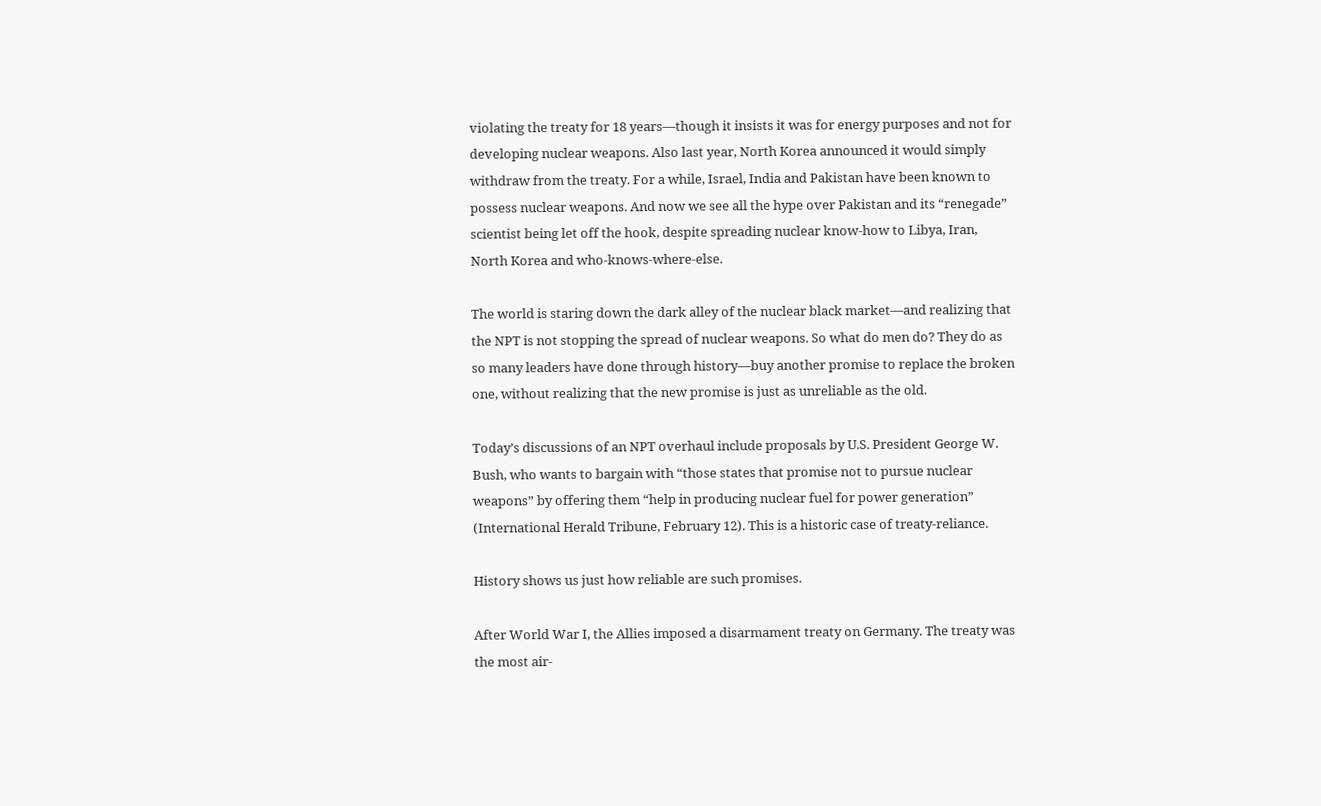violating the treaty for 18 years—though it insists it was for energy purposes and not for developing nuclear weapons. Also last year, North Korea announced it would simply withdraw from the treaty. For a while, Israel, India and Pakistan have been known to possess nuclear weapons. And now we see all the hype over Pakistan and its “renegade” scientist being let off the hook, despite spreading nuclear know-how to Libya, Iran, North Korea and who-knows-where-else.

The world is staring down the dark alley of the nuclear black market—and realizing that the NPT is not stopping the spread of nuclear weapons. So what do men do? They do as so many leaders have done through history—buy another promise to replace the broken one, without realizing that the new promise is just as unreliable as the old.

Today’s discussions of an NPT overhaul include proposals by U.S. President George W. Bush, who wants to bargain with “those states that promise not to pursue nuclear weapons” by offering them “help in producing nuclear fuel for power generation” (International Herald Tribune, February 12). This is a historic case of treaty-reliance.

History shows us just how reliable are such promises.

After World War I, the Allies imposed a disarmament treaty on Germany. The treaty was the most air-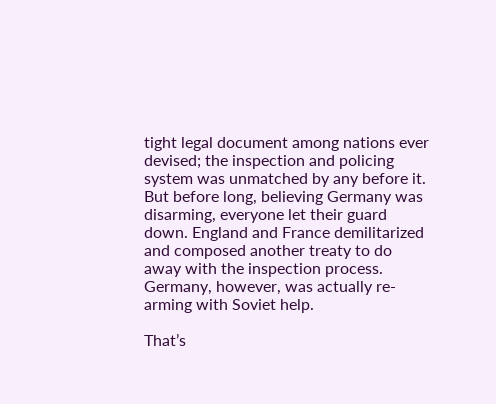tight legal document among nations ever devised; the inspection and policing system was unmatched by any before it. But before long, believing Germany was disarming, everyone let their guard down. England and France demilitarized and composed another treaty to do away with the inspection process. Germany, however, was actually re-arming with Soviet help.

That’s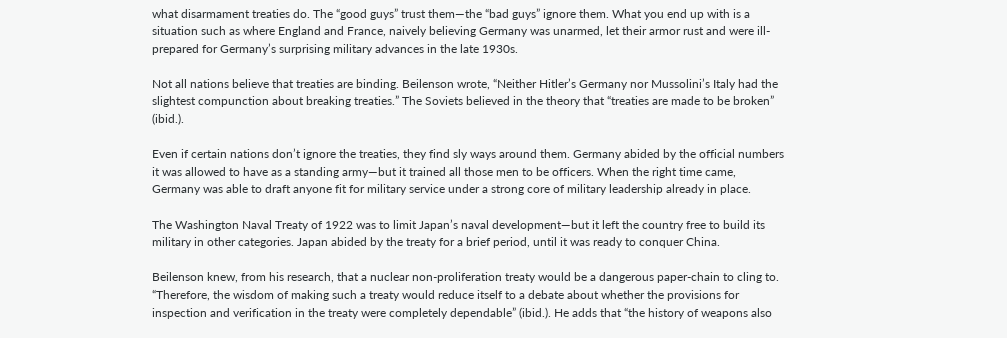what disarmament treaties do. The “good guys” trust them—the “bad guys” ignore them. What you end up with is a situation such as where England and France, naively believing Germany was unarmed, let their armor rust and were ill-prepared for Germany’s surprising military advances in the late 1930s.

Not all nations believe that treaties are binding. Beilenson wrote, “Neither Hitler’s Germany nor Mussolini’s Italy had the slightest compunction about breaking treaties.” The Soviets believed in the theory that “treaties are made to be broken” (ibid.).

Even if certain nations don’t ignore the treaties, they find sly ways around them. Germany abided by the official numbers it was allowed to have as a standing army—but it trained all those men to be officers. When the right time came, Germany was able to draft anyone fit for military service under a strong core of military leadership already in place.

The Washington Naval Treaty of 1922 was to limit Japan’s naval development—but it left the country free to build its military in other categories. Japan abided by the treaty for a brief period, until it was ready to conquer China.

Beilenson knew, from his research, that a nuclear non-proliferation treaty would be a dangerous paper-chain to cling to. “Therefore, the wisdom of making such a treaty would reduce itself to a debate about whether the provisions for inspection and verification in the treaty were completely dependable” (ibid.). He adds that “the history of weapons also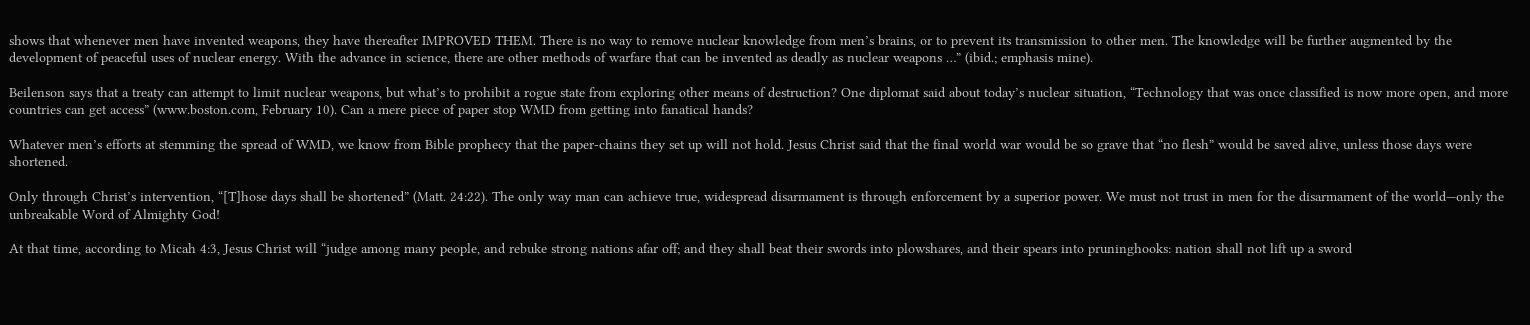shows that whenever men have invented weapons, they have thereafter IMPROVED THEM. There is no way to remove nuclear knowledge from men’s brains, or to prevent its transmission to other men. The knowledge will be further augmented by the development of peaceful uses of nuclear energy. With the advance in science, there are other methods of warfare that can be invented as deadly as nuclear weapons …” (ibid.; emphasis mine).

Beilenson says that a treaty can attempt to limit nuclear weapons, but what’s to prohibit a rogue state from exploring other means of destruction? One diplomat said about today’s nuclear situation, “Technology that was once classified is now more open, and more countries can get access” (www.boston.com, February 10). Can a mere piece of paper stop WMD from getting into fanatical hands?

Whatever men’s efforts at stemming the spread of WMD, we know from Bible prophecy that the paper-chains they set up will not hold. Jesus Christ said that the final world war would be so grave that “no flesh” would be saved alive, unless those days were shortened.

Only through Christ’s intervention, “[T]hose days shall be shortened” (Matt. 24:22). The only way man can achieve true, widespread disarmament is through enforcement by a superior power. We must not trust in men for the disarmament of the world—only the unbreakable Word of Almighty God!

At that time, according to Micah 4:3, Jesus Christ will “judge among many people, and rebuke strong nations afar off; and they shall beat their swords into plowshares, and their spears into pruninghooks: nation shall not lift up a sword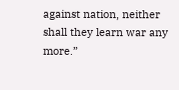against nation, neither shall they learn war any more.”